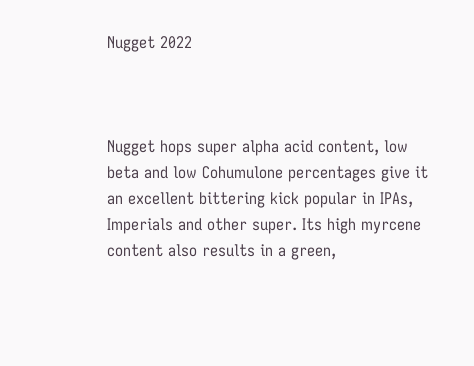Nugget 2022



Nugget hops super alpha acid content, low beta and low Cohumulone percentages give it an excellent bittering kick popular in IPAs, Imperials and other super. Its high myrcene content also results in a green,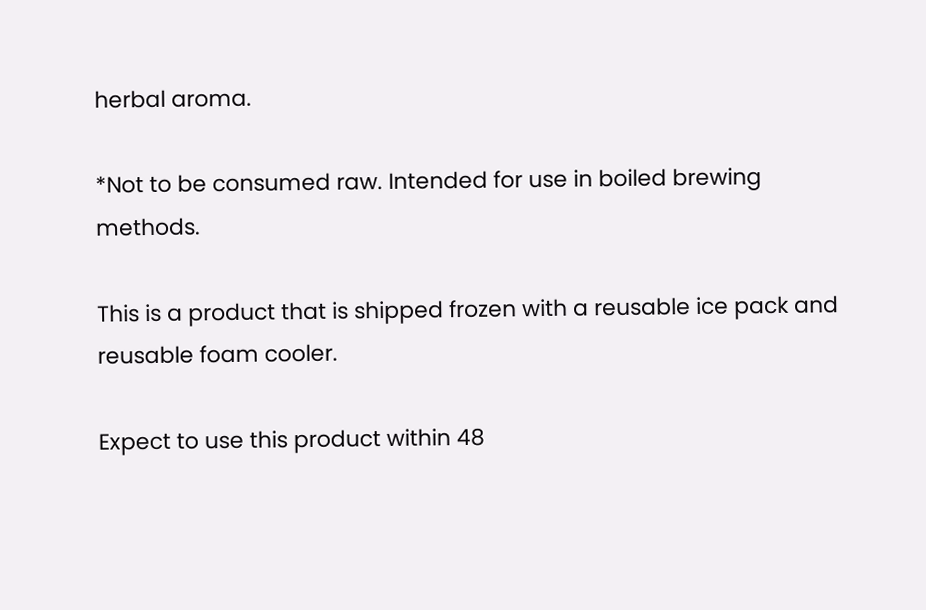herbal aroma.

*Not to be consumed raw. Intended for use in boiled brewing methods.

This is a product that is shipped frozen with a reusable ice pack and reusable foam cooler.

Expect to use this product within 48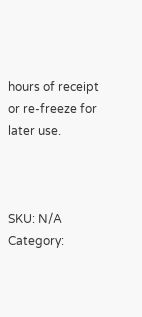hours of receipt or re-freeze for later use.



SKU: N/A Category: